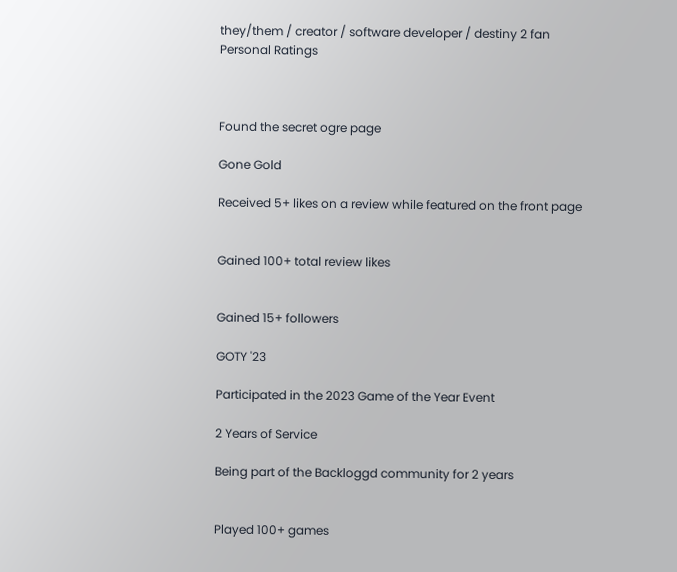they/them / creator / software developer / destiny 2 fan
Personal Ratings



Found the secret ogre page

Gone Gold

Received 5+ likes on a review while featured on the front page


Gained 100+ total review likes


Gained 15+ followers

GOTY '23

Participated in the 2023 Game of the Year Event

2 Years of Service

Being part of the Backloggd community for 2 years


Played 100+ games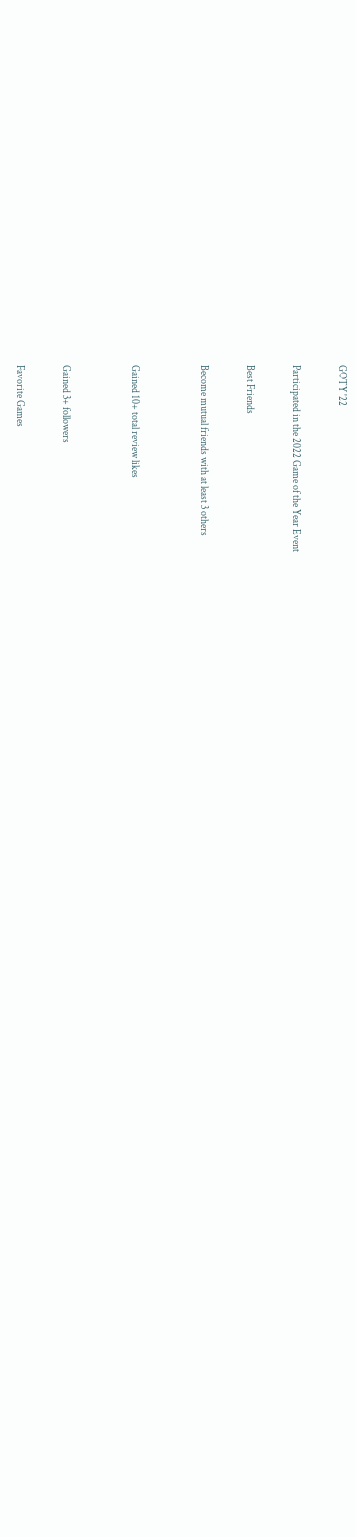GOTY '22

Participated in the 2022 Game of the Year Event

Best Friends

Become mutual friends with at least 3 others


Gained 10+ total review likes


Gained 3+ followers

Favorite Games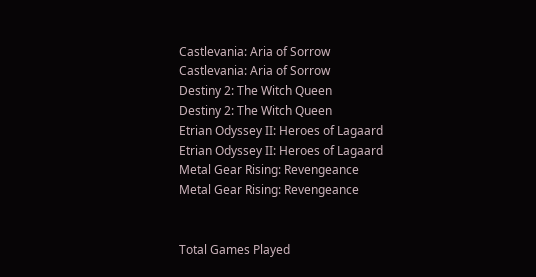Castlevania: Aria of Sorrow
Castlevania: Aria of Sorrow
Destiny 2: The Witch Queen
Destiny 2: The Witch Queen
Etrian Odyssey II: Heroes of Lagaard
Etrian Odyssey II: Heroes of Lagaard
Metal Gear Rising: Revengeance
Metal Gear Rising: Revengeance


Total Games Played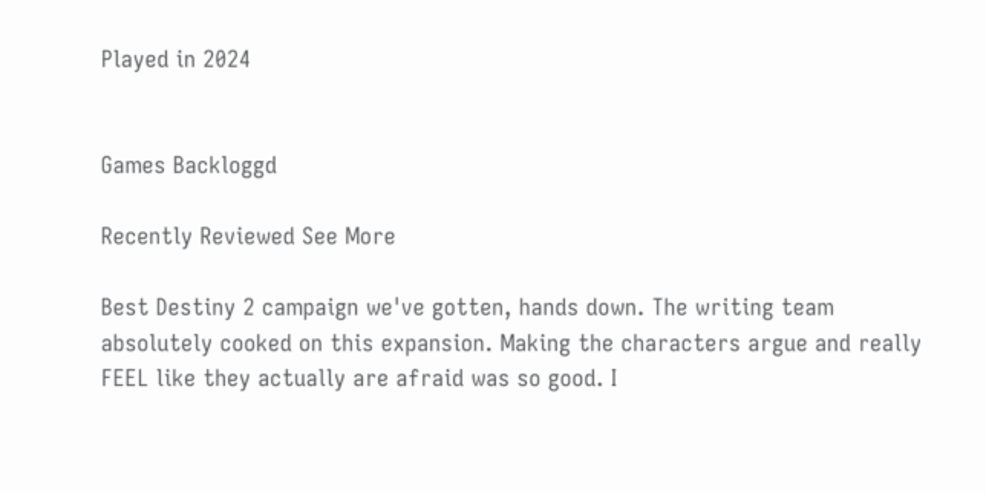Played in 2024


Games Backloggd

Recently Reviewed See More

Best Destiny 2 campaign we've gotten, hands down. The writing team absolutely cooked on this expansion. Making the characters argue and really FEEL like they actually are afraid was so good. I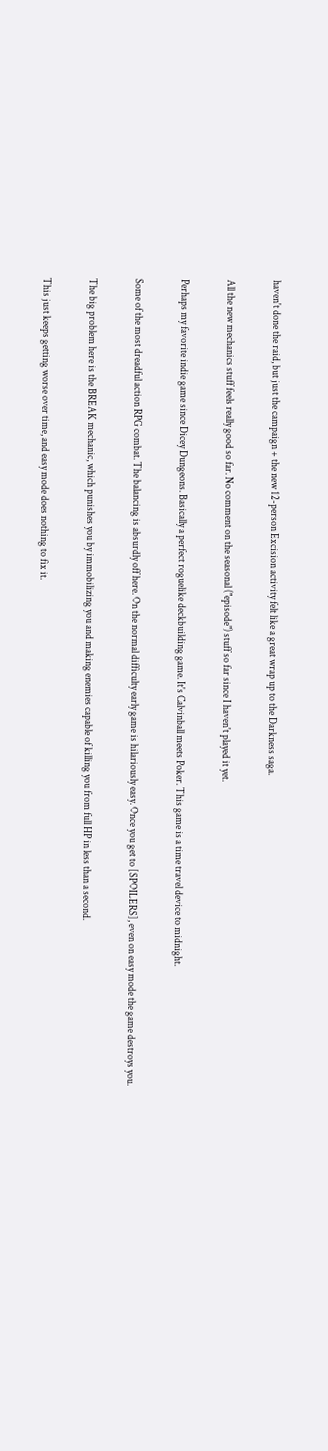haven't done the raid, but just the campaign + the new 12-person Excision activity felt like a great wrap up to the Darkness saga.

All the new mechanics stuff feels really good so far. No comment on the seasonal ("episode") stuff so far since I haven't played it yet.

Perhaps my favorite indie game since Dicey Dungeons. Basically a perfect roguelike deckbuilding game. It's Calvinball meets Poker. This game is a time travel device to midnight.

Some of the most dreadful action RPG combat. The balancing is absurdly off here. On the normal difficulty early game is hilariously easy. Once you get to [SPOILERS], even on easy mode the game destroys you.

The big problem here is the BREAK mechanic, which punishes you by immobilizing you and making enemies capable of killing you from full HP in less than a second.

This just keeps getting worse over time, and easy mode does nothing to fix it.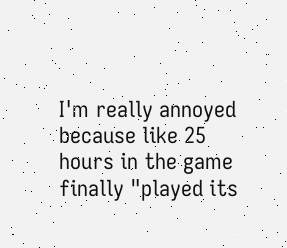I'm really annoyed because like 25 hours in the game finally "played its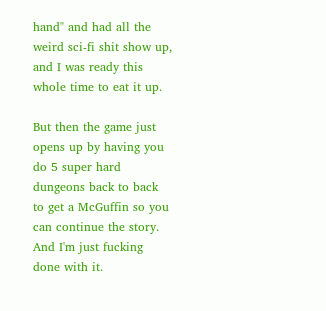hand" and had all the weird sci-fi shit show up, and I was ready this whole time to eat it up.

But then the game just opens up by having you do 5 super hard dungeons back to back to get a McGuffin so you can continue the story. And I'm just fucking done with it.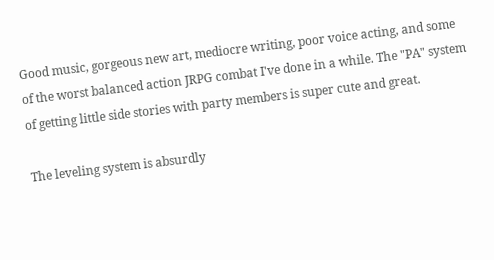Good music, gorgeous new art, mediocre writing, poor voice acting, and some of the worst balanced action JRPG combat I've done in a while. The "PA" system of getting little side stories with party members is super cute and great.

The leveling system is absurdly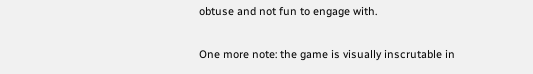obtuse and not fun to engage with.

One more note: the game is visually inscrutable in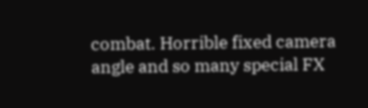combat. Horrible fixed camera angle and so many special FX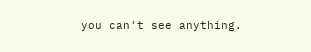you can't see anything.